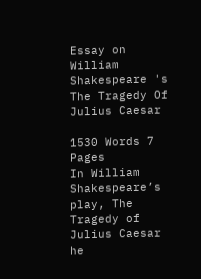Essay on William Shakespeare 's The Tragedy Of Julius Caesar

1530 Words 7 Pages
In William Shakespeare’s play, The Tragedy of Julius Caesar he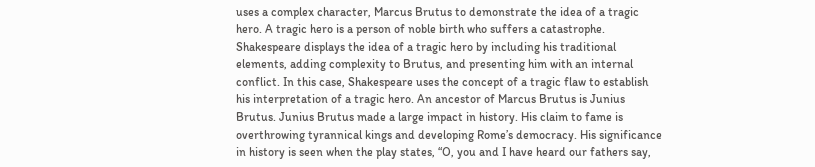uses a complex character, Marcus Brutus to demonstrate the idea of a tragic hero. A tragic hero is a person of noble birth who suffers a catastrophe. Shakespeare displays the idea of a tragic hero by including his traditional elements, adding complexity to Brutus, and presenting him with an internal conflict. In this case, Shakespeare uses the concept of a tragic flaw to establish his interpretation of a tragic hero. An ancestor of Marcus Brutus is Junius Brutus. Junius Brutus made a large impact in history. His claim to fame is overthrowing tyrannical kings and developing Rome’s democracy. His significance in history is seen when the play states, “O, you and I have heard our fathers say,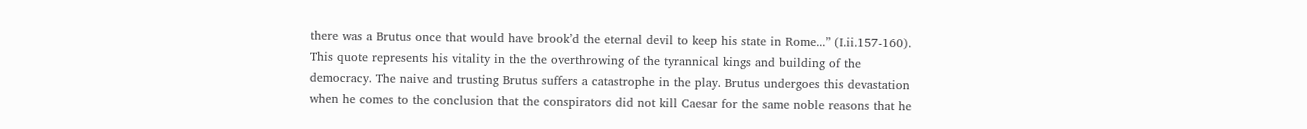there was a Brutus once that would have brook’d the eternal devil to keep his state in Rome...” (I.ii.157-160). This quote represents his vitality in the the overthrowing of the tyrannical kings and building of the democracy. The naive and trusting Brutus suffers a catastrophe in the play. Brutus undergoes this devastation when he comes to the conclusion that the conspirators did not kill Caesar for the same noble reasons that he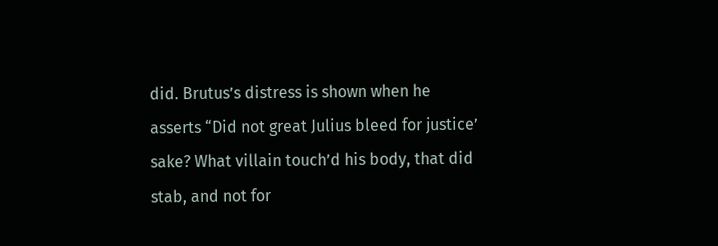did. Brutus’s distress is shown when he asserts “Did not great Julius bleed for justice’ sake? What villain touch’d his body, that did stab, and not for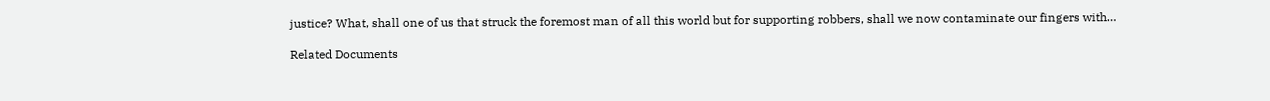justice? What, shall one of us that struck the foremost man of all this world but for supporting robbers, shall we now contaminate our fingers with…

Related Documents